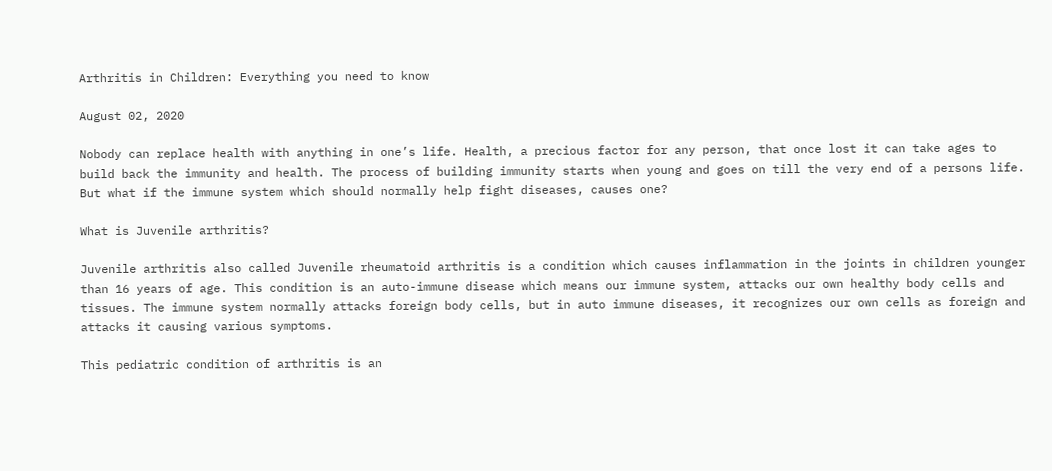Arthritis in Children: Everything you need to know

August 02, 2020

Nobody can replace health with anything in one’s life. Health, a precious factor for any person, that once lost it can take ages to build back the immunity and health. The process of building immunity starts when young and goes on till the very end of a persons life. But what if the immune system which should normally help fight diseases, causes one?

What is Juvenile arthritis?

Juvenile arthritis also called Juvenile rheumatoid arthritis is a condition which causes inflammation in the joints in children younger than 16 years of age. This condition is an auto-immune disease which means our immune system, attacks our own healthy body cells and tissues. The immune system normally attacks foreign body cells, but in auto immune diseases, it recognizes our own cells as foreign and attacks it causing various symptoms.

This pediatric condition of arthritis is an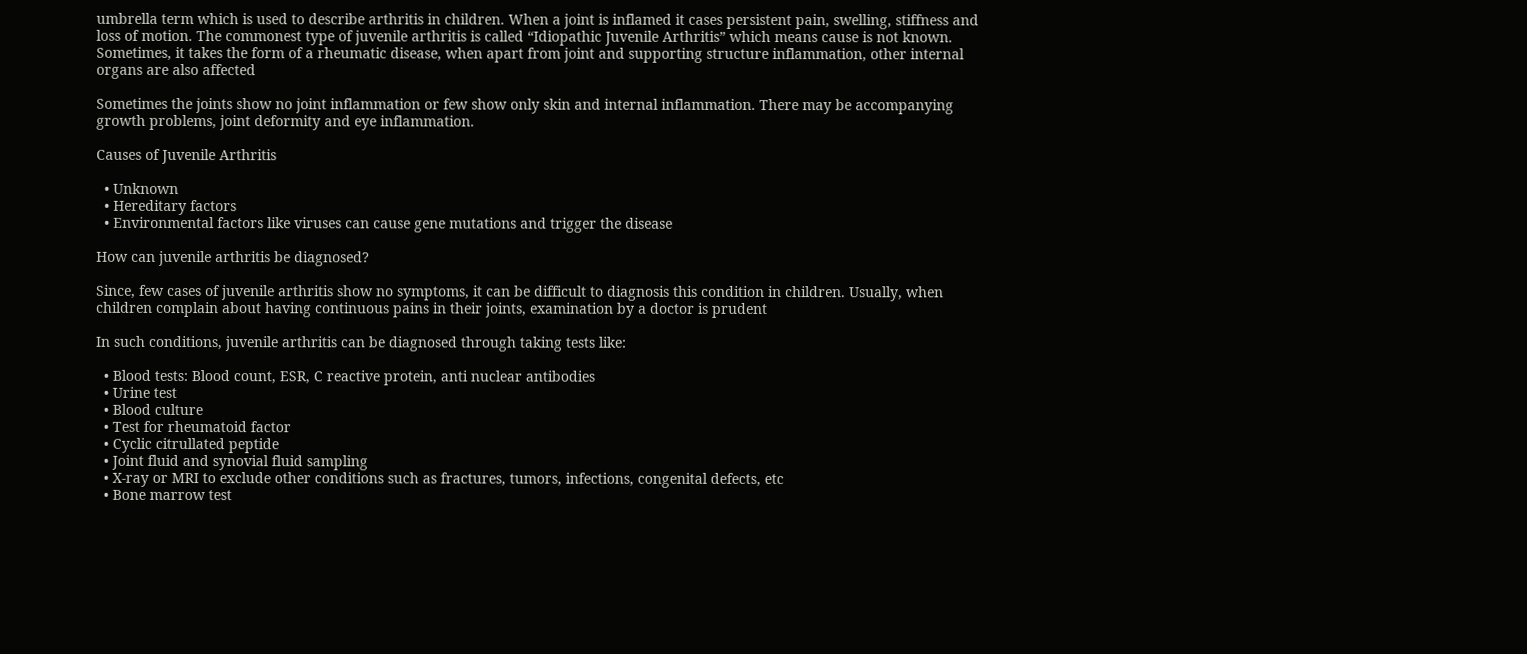umbrella term which is used to describe arthritis in children. When a joint is inflamed it cases persistent pain, swelling, stiffness and loss of motion. The commonest type of juvenile arthritis is called “Idiopathic Juvenile Arthritis” which means cause is not known. Sometimes, it takes the form of a rheumatic disease, when apart from joint and supporting structure inflammation, other internal organs are also affected

Sometimes the joints show no joint inflammation or few show only skin and internal inflammation. There may be accompanying growth problems, joint deformity and eye inflammation.

Causes of Juvenile Arthritis

  • Unknown
  • Hereditary factors
  • Environmental factors like viruses can cause gene mutations and trigger the disease

How can juvenile arthritis be diagnosed?

Since, few cases of juvenile arthritis show no symptoms, it can be difficult to diagnosis this condition in children. Usually, when children complain about having continuous pains in their joints, examination by a doctor is prudent

In such conditions, juvenile arthritis can be diagnosed through taking tests like:

  • Blood tests: Blood count, ESR, C reactive protein, anti nuclear antibodies
  • Urine test
  • Blood culture
  • Test for rheumatoid factor
  • Cyclic citrullated peptide
  • Joint fluid and synovial fluid sampling
  • X-ray or MRI to exclude other conditions such as fractures, tumors, infections, congenital defects, etc
  • Bone marrow test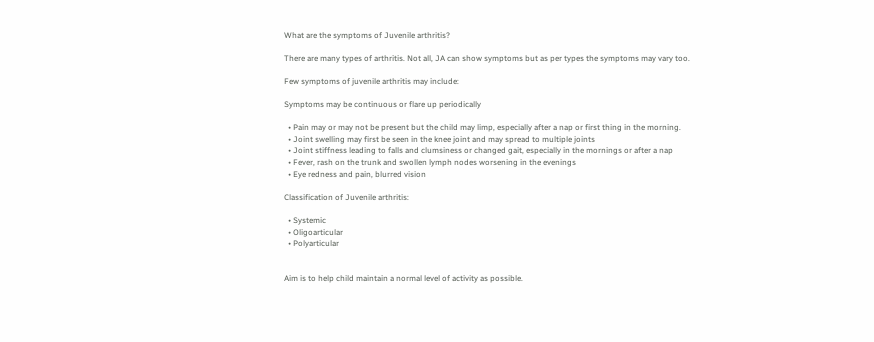What are the symptoms of Juvenile arthritis?

There are many types of arthritis. Not all, JA can show symptoms but as per types the symptoms may vary too.

Few symptoms of juvenile arthritis may include:

Symptoms may be continuous or flare up periodically

  • Pain may or may not be present but the child may limp, especially after a nap or first thing in the morning.
  • Joint swelling may first be seen in the knee joint and may spread to multiple joints
  • Joint stiffness leading to falls and clumsiness or changed gait, especially in the mornings or after a nap
  • Fever, rash on the trunk and swollen lymph nodes worsening in the evenings
  • Eye redness and pain, blurred vision

Classification of Juvenile arthritis:

  • Systemic
  • Oligoarticular
  • Polyarticular


Aim is to help child maintain a normal level of activity as possible.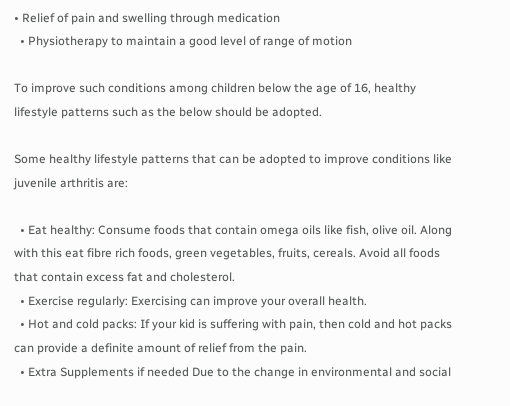• Relief of pain and swelling through medication
  • Physiotherapy to maintain a good level of range of motion

To improve such conditions among children below the age of 16, healthy lifestyle patterns such as the below should be adopted.

Some healthy lifestyle patterns that can be adopted to improve conditions like juvenile arthritis are:

  • Eat healthy: Consume foods that contain omega oils like fish, olive oil. Along with this eat fibre rich foods, green vegetables, fruits, cereals. Avoid all foods that contain excess fat and cholesterol.
  • Exercise regularly: Exercising can improve your overall health.
  • Hot and cold packs: If your kid is suffering with pain, then cold and hot packs can provide a definite amount of relief from the pain.
  • Extra Supplements if needed Due to the change in environmental and social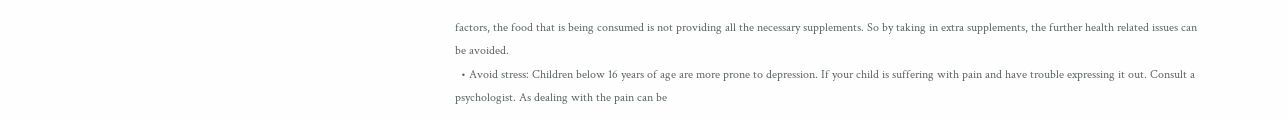factors, the food that is being consumed is not providing all the necessary supplements. So by taking in extra supplements, the further health related issues can be avoided.
  • Avoid stress: Children below 16 years of age are more prone to depression. If your child is suffering with pain and have trouble expressing it out. Consult a psychologist. As dealing with the pain can be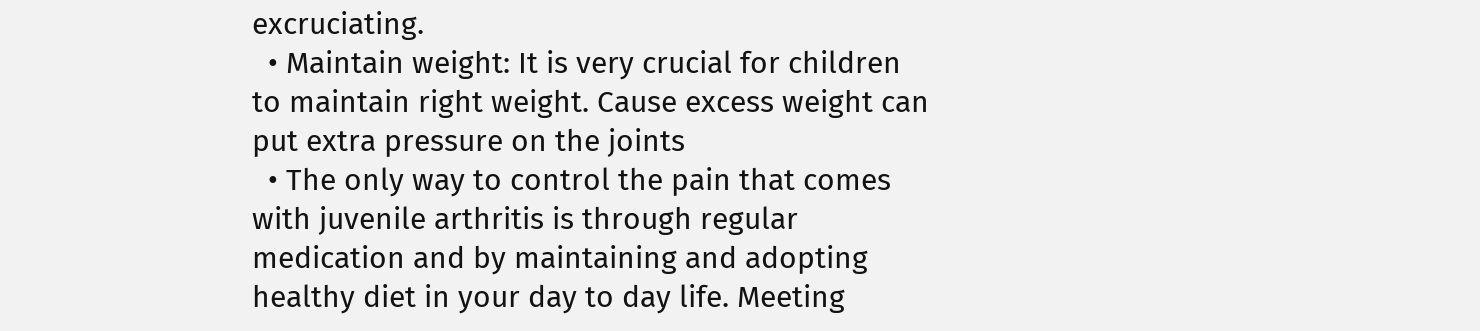excruciating.
  • Maintain weight: It is very crucial for children to maintain right weight. Cause excess weight can put extra pressure on the joints
  • The only way to control the pain that comes with juvenile arthritis is through regular medication and by maintaining and adopting healthy diet in your day to day life. Meeting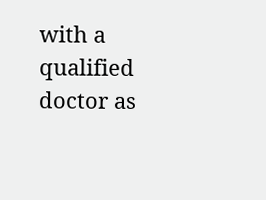with a qualified doctor as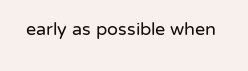early as possible when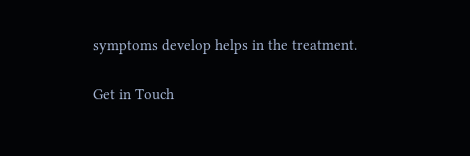symptoms develop helps in the treatment.

Get in Touch